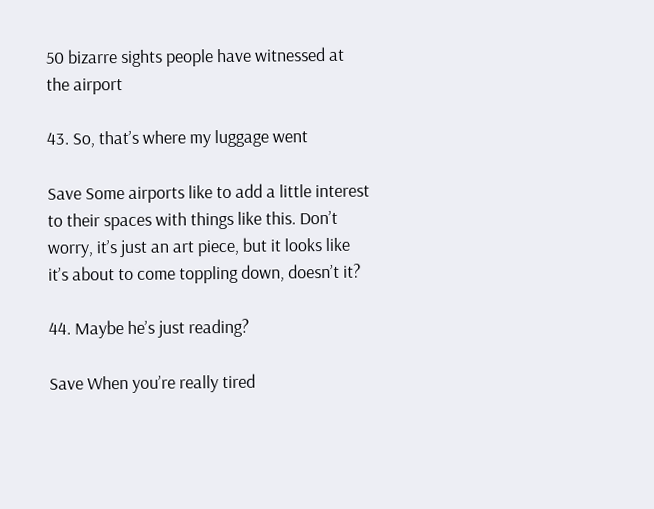50 bizarre sights people have witnessed at the airport

43. So, that’s where my luggage went

Save Some airports like to add a little interest to their spaces with things like this. Don’t worry, it’s just an art piece, but it looks like it’s about to come toppling down, doesn’t it?

44. Maybe he’s just reading?

Save When you’re really tired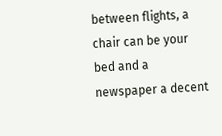between flights, a chair can be your bed and a newspaper a decent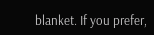blanket. If you prefer,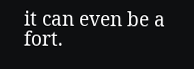it can even be a fort.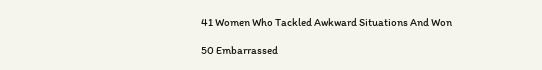41 Women Who Tackled Awkward Situations And Won

50 Embarrassed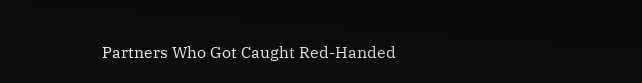Partners Who Got Caught Red-Handed